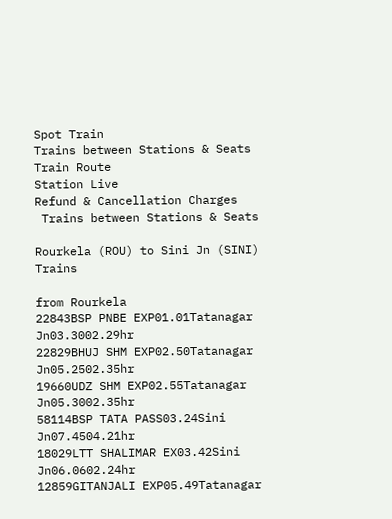Spot Train
Trains between Stations & Seats
Train Route
Station Live
Refund & Cancellation Charges
 Trains between Stations & Seats

Rourkela (ROU) to Sini Jn (SINI) Trains

from Rourkela
22843BSP PNBE EXP01.01Tatanagar Jn03.3002.29hr
22829BHUJ SHM EXP02.50Tatanagar Jn05.2502.35hr
19660UDZ SHM EXP02.55Tatanagar Jn05.3002.35hr
58114BSP TATA PASS03.24Sini Jn07.4504.21hr
18029LTT SHALIMAR EX03.42Sini Jn06.0602.24hr
12859GITANJALI EXP05.49Tatanagar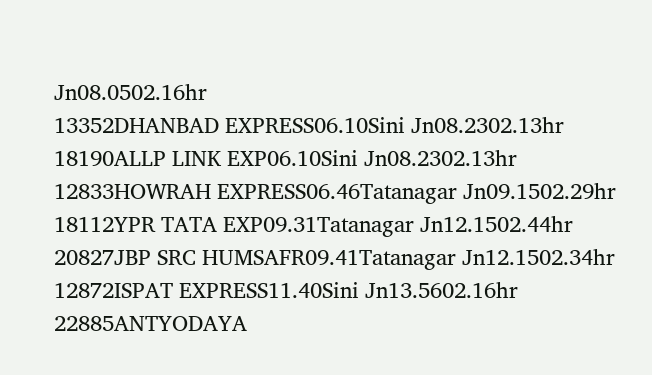Jn08.0502.16hr
13352DHANBAD EXPRESS06.10Sini Jn08.2302.13hr
18190ALLP LINK EXP06.10Sini Jn08.2302.13hr
12833HOWRAH EXPRESS06.46Tatanagar Jn09.1502.29hr
18112YPR TATA EXP09.31Tatanagar Jn12.1502.44hr
20827JBP SRC HUMSAFR09.41Tatanagar Jn12.1502.34hr
12872ISPAT EXPRESS11.40Sini Jn13.5602.16hr
22885ANTYODAYA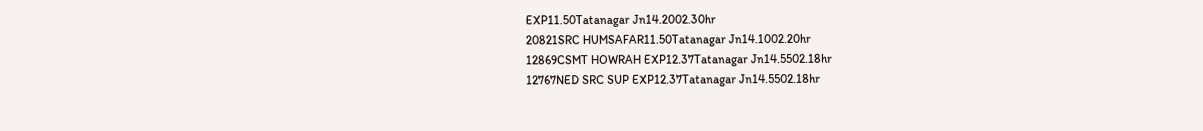EXP11.50Tatanagar Jn14.2002.30hr
20821SRC HUMSAFAR11.50Tatanagar Jn14.1002.20hr
12869CSMT HOWRAH EXP12.37Tatanagar Jn14.5502.18hr
12767NED SRC SUP EXP12.37Tatanagar Jn14.5502.18hr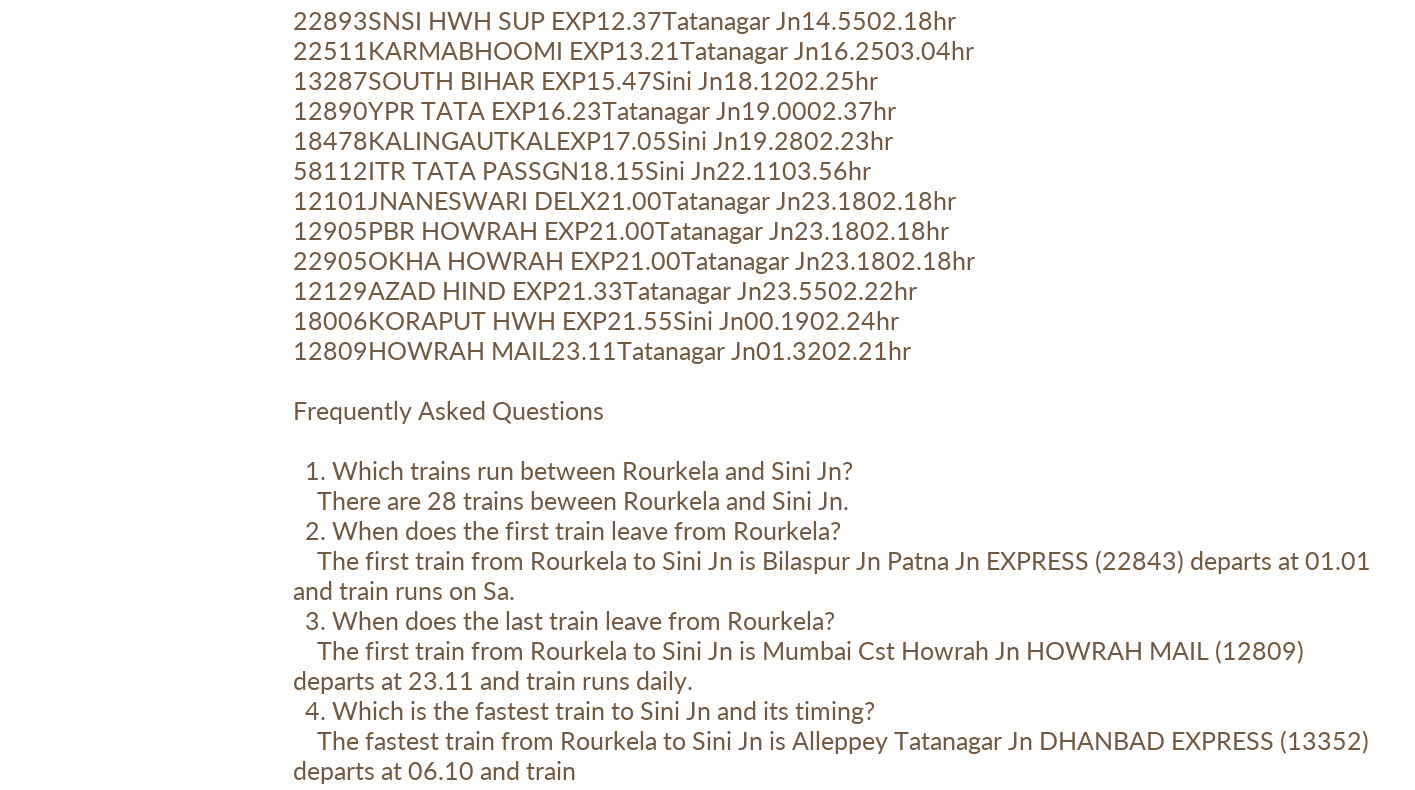22893SNSI HWH SUP EXP12.37Tatanagar Jn14.5502.18hr
22511KARMABHOOMI EXP13.21Tatanagar Jn16.2503.04hr
13287SOUTH BIHAR EXP15.47Sini Jn18.1202.25hr
12890YPR TATA EXP16.23Tatanagar Jn19.0002.37hr
18478KALINGAUTKALEXP17.05Sini Jn19.2802.23hr
58112ITR TATA PASSGN18.15Sini Jn22.1103.56hr
12101JNANESWARI DELX21.00Tatanagar Jn23.1802.18hr
12905PBR HOWRAH EXP21.00Tatanagar Jn23.1802.18hr
22905OKHA HOWRAH EXP21.00Tatanagar Jn23.1802.18hr
12129AZAD HIND EXP21.33Tatanagar Jn23.5502.22hr
18006KORAPUT HWH EXP21.55Sini Jn00.1902.24hr
12809HOWRAH MAIL23.11Tatanagar Jn01.3202.21hr

Frequently Asked Questions

  1. Which trains run between Rourkela and Sini Jn?
    There are 28 trains beween Rourkela and Sini Jn.
  2. When does the first train leave from Rourkela?
    The first train from Rourkela to Sini Jn is Bilaspur Jn Patna Jn EXPRESS (22843) departs at 01.01 and train runs on Sa.
  3. When does the last train leave from Rourkela?
    The first train from Rourkela to Sini Jn is Mumbai Cst Howrah Jn HOWRAH MAIL (12809) departs at 23.11 and train runs daily.
  4. Which is the fastest train to Sini Jn and its timing?
    The fastest train from Rourkela to Sini Jn is Alleppey Tatanagar Jn DHANBAD EXPRESS (13352) departs at 06.10 and train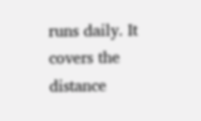runs daily. It covers the distance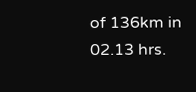of 136km in 02.13 hrs.